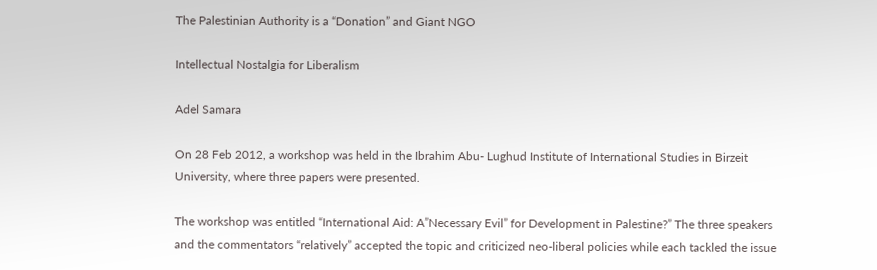The Palestinian Authority is a “Donation” and Giant NGO

Intellectual Nostalgia for Liberalism

Adel Samara

On 28 Feb 2012, a workshop was held in the Ibrahim Abu- Lughud Institute of International Studies in Birzeit University, where three papers were presented.

The workshop was entitled “International Aid: A”Necessary Evil” for Development in Palestine?” The three speakers and the commentators “relatively” accepted the topic and criticized neo-liberal policies while each tackled the issue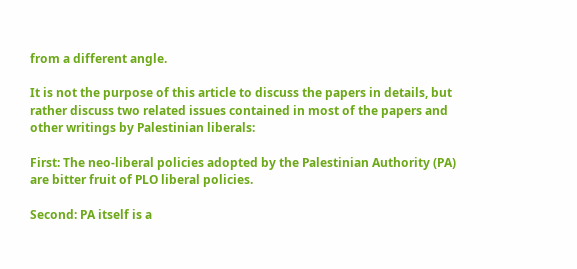from a different angle.

It is not the purpose of this article to discuss the papers in details, but rather discuss two related issues contained in most of the papers and other writings by Palestinian liberals:

First: The neo-liberal policies adopted by the Palestinian Authority (PA) are bitter fruit of PLO liberal policies.

Second: PA itself is a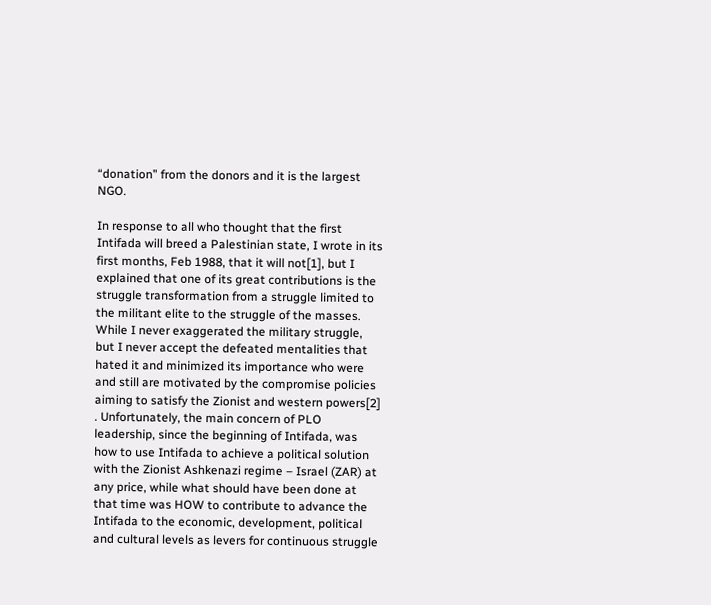“donation” from the donors and it is the largest NGO.

In response to all who thought that the first Intifada will breed a Palestinian state, I wrote in its first months, Feb 1988, that it will not[1], but I explained that one of its great contributions is the struggle transformation from a struggle limited to the militant elite to the struggle of the masses. While I never exaggerated the military struggle, but I never accept the defeated mentalities that hated it and minimized its importance who were and still are motivated by the compromise policies aiming to satisfy the Zionist and western powers[2] . Unfortunately, the main concern of PLO leadership, since the beginning of Intifada, was how to use Intifada to achieve a political solution with the Zionist Ashkenazi regime – Israel (ZAR) at any price, while what should have been done at that time was HOW to contribute to advance the Intifada to the economic, development, political and cultural levels as levers for continuous struggle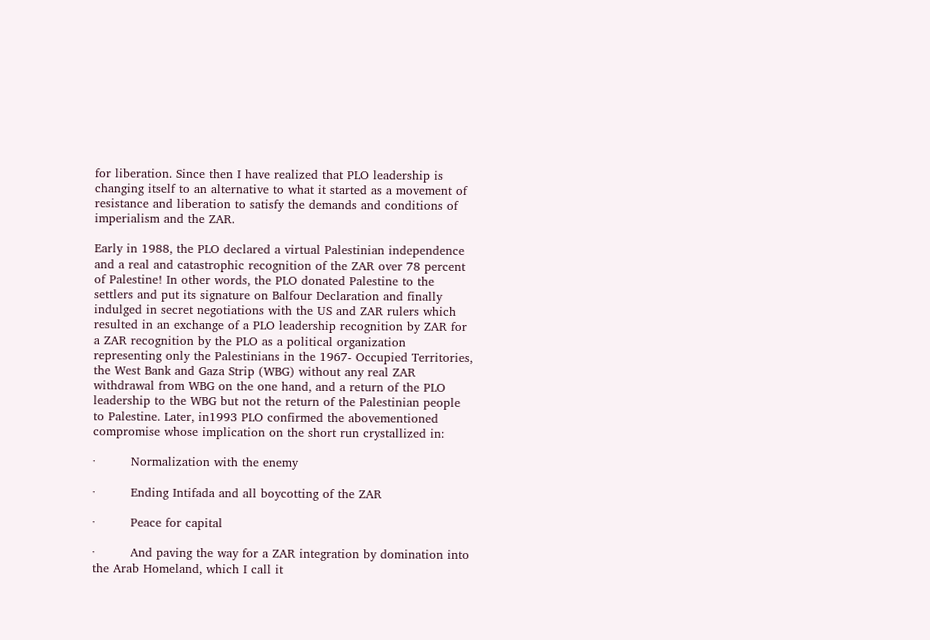for liberation. Since then I have realized that PLO leadership is changing itself to an alternative to what it started as a movement of resistance and liberation to satisfy the demands and conditions of imperialism and the ZAR.

Early in 1988, the PLO declared a virtual Palestinian independence and a real and catastrophic recognition of the ZAR over 78 percent of Palestine! In other words, the PLO donated Palestine to the settlers and put its signature on Balfour Declaration and finally indulged in secret negotiations with the US and ZAR rulers which resulted in an exchange of a PLO leadership recognition by ZAR for a ZAR recognition by the PLO as a political organization representing only the Palestinians in the 1967- Occupied Territories, the West Bank and Gaza Strip (WBG) without any real ZAR withdrawal from WBG on the one hand, and a return of the PLO leadership to the WBG but not the return of the Palestinian people to Palestine. Later, in1993 PLO confirmed the abovementioned compromise whose implication on the short run crystallized in:

·         Normalization with the enemy

·         Ending Intifada and all boycotting of the ZAR

·         Peace for capital

·         And paving the way for a ZAR integration by domination into the Arab Homeland, which I call it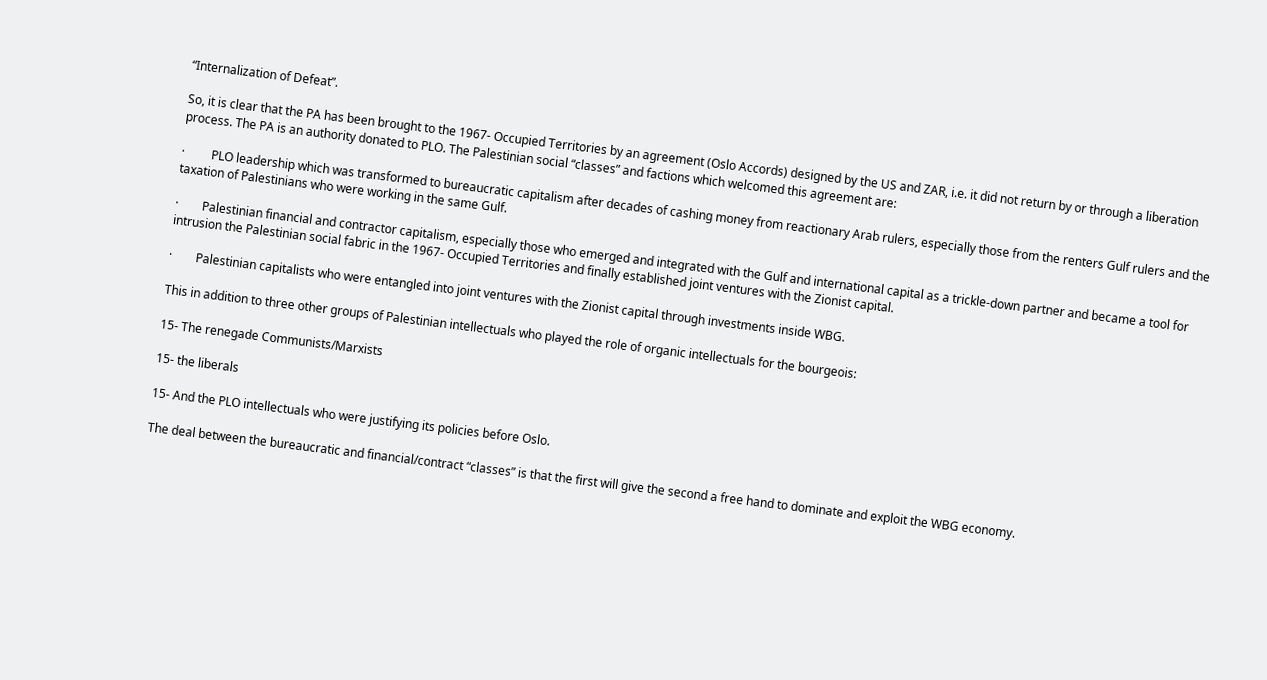“Internalization of Defeat”.

So, it is clear that the PA has been brought to the 1967- Occupied Territories by an agreement (Oslo Accords) designed by the US and ZAR, i.e. it did not return by or through a liberation process. The PA is an authority donated to PLO. The Palestinian social “classes” and factions which welcomed this agreement are:

·         PLO leadership which was transformed to bureaucratic capitalism after decades of cashing money from reactionary Arab rulers, especially those from the renters Gulf rulers and the taxation of Palestinians who were working in the same Gulf.

·        Palestinian financial and contractor capitalism, especially those who emerged and integrated with the Gulf and international capital as a trickle-down partner and became a tool for intrusion the Palestinian social fabric in the 1967- Occupied Territories and finally established joint ventures with the Zionist capital.

·        Palestinian capitalists who were entangled into joint ventures with the Zionist capital through investments inside WBG.

This in addition to three other groups of Palestinian intellectuals who played the role of organic intellectuals for the bourgeois:

15- The renegade Communists/Marxists

15- the liberals

15- And the PLO intellectuals who were justifying its policies before Oslo.

The deal between the bureaucratic and financial/contract “classes” is that the first will give the second a free hand to dominate and exploit the WBG economy.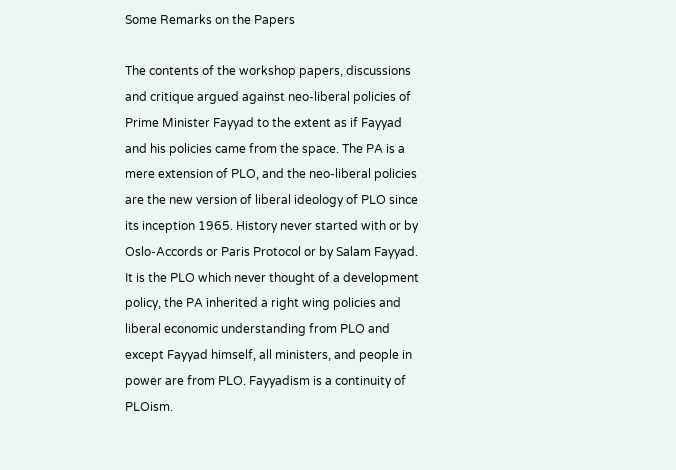Some Remarks on the Papers

The contents of the workshop papers, discussions and critique argued against neo-liberal policies of Prime Minister Fayyad to the extent as if Fayyad and his policies came from the space. The PA is a mere extension of PLO, and the neo-liberal policies are the new version of liberal ideology of PLO since its inception 1965. History never started with or by Oslo-Accords or Paris Protocol or by Salam Fayyad. It is the PLO which never thought of a development policy, the PA inherited a right wing policies and liberal economic understanding from PLO and except Fayyad himself, all ministers, and people in power are from PLO. Fayyadism is a continuity of PLOism.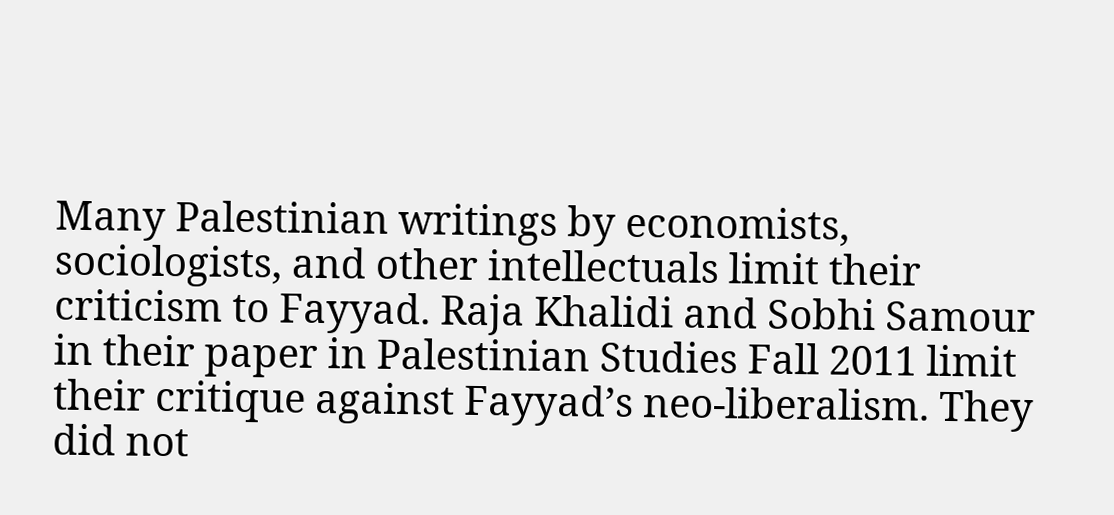Many Palestinian writings by economists, sociologists, and other intellectuals limit their criticism to Fayyad. Raja Khalidi and Sobhi Samour in their paper in Palestinian Studies Fall 2011 limit their critique against Fayyad’s neo-liberalism. They did not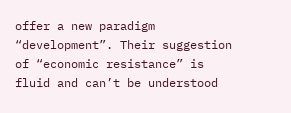offer a new paradigm “development”. Their suggestion of “economic resistance” is fluid and can’t be understood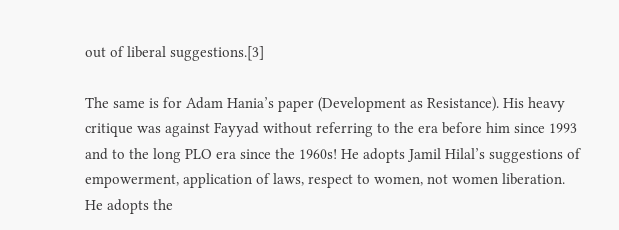out of liberal suggestions.[3]

The same is for Adam Hania’s paper (Development as Resistance). His heavy critique was against Fayyad without referring to the era before him since 1993 and to the long PLO era since the 1960s! He adopts Jamil Hilal’s suggestions of empowerment, application of laws, respect to women, not women liberation. He adopts the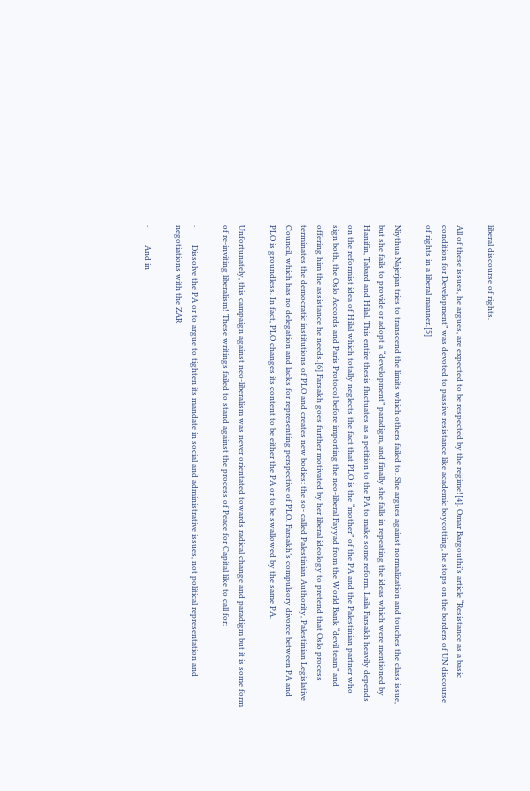liberal discourse of rights.

All of these issues, he argues, are expected to be respected by the regime![4]. Omar Bargouthi’s article “Resistance as a basic condition for Development” was devoted to passive resistance like academic boycotting, he stops on the borders of UN discourse of rights in a liberal manner.[5]

Niythua Najerjan tries to transcend the limits which others failed to. She argues against normalization and touches the class issue, but she fails to provide or adopt a “development” paradigm, and finally she falls in repeating the ideas which were mentioned by Hanifin, Tabard and Hilal. This entire thesis fluctuates as a petition to the PA to make some reform. Laila Farsakh heavily depends on the reformist idea of Hilal which totally neglects the fact that PLO is the “mother” of the PA and the Palestinian partner who sign both, the Oslo Accords and Paris Protocol before importing the neo-liberal Fayyad from the World Bank “devil team” and offering him the assistance he needs.[6] Farsakh goes further motivated by her liberal ideology to pretend that Oslo process terminates the democratic institutions of PLO and creates new bodies: the so- called Palestinian Authority, Palestinian Legislative Council, which has no delegation and lacks for representing perspective of PLO. Farsakh’s compulsory divorce between PA and PLO is groundless. In fact, PLO changes its content to be either the PA or to be swallowed by the same PA.

Unfortunately, this campaign against neo-liberalism was never orientated towards radical change and paradigm but it is some form of re-inviting liberalism! These writings failed to stand against the process of Peace for Capital like to call for:

·         Dissolve the PA or to argue to tighten its mandate in social and administrative issues, not political representation and negotiations with the ZAR

·         And in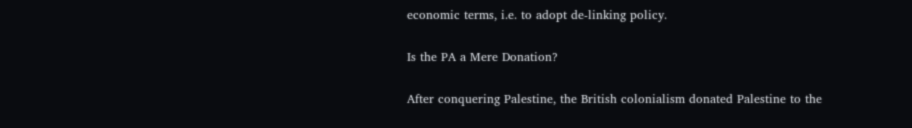economic terms, i.e. to adopt de-linking policy.

Is the PA a Mere Donation?

After conquering Palestine, the British colonialism donated Palestine to the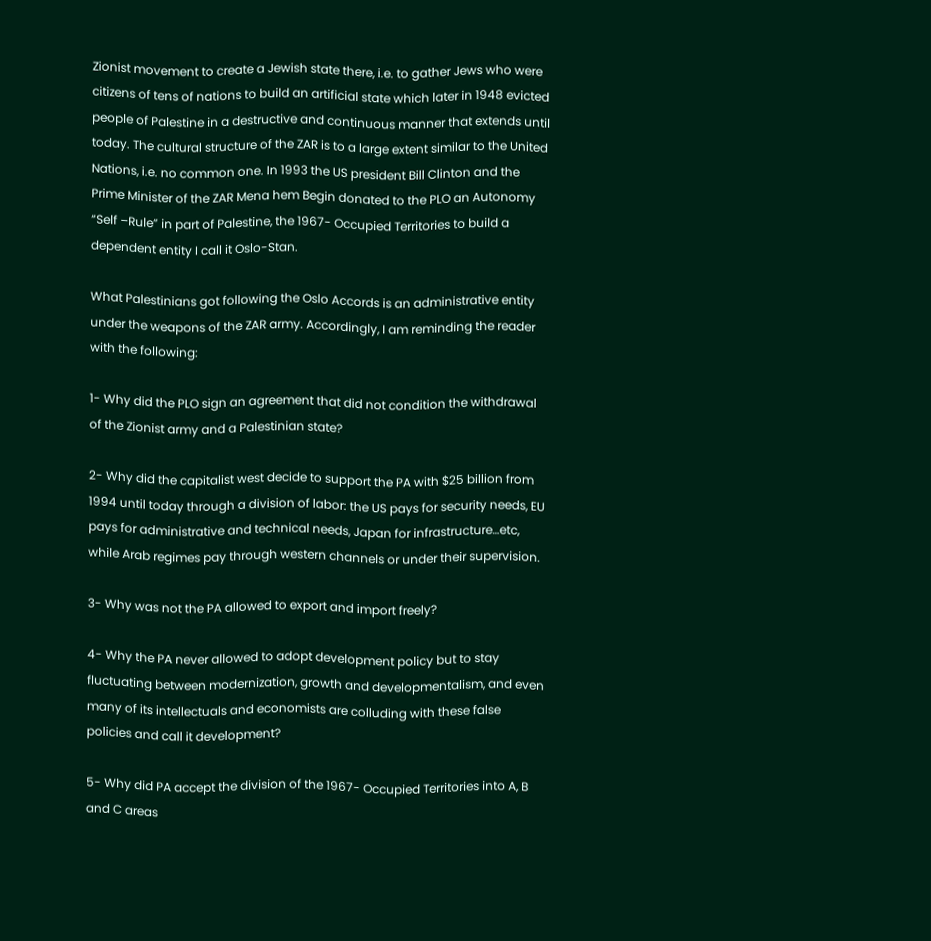Zionist movement to create a Jewish state there, i.e. to gather Jews who were citizens of tens of nations to build an artificial state which later in 1948 evicted people of Palestine in a destructive and continuous manner that extends until today. The cultural structure of the ZAR is to a large extent similar to the United Nations, i.e. no common one. In 1993 the US president Bill Clinton and the Prime Minister of the ZAR Mena hem Begin donated to the PLO an Autonomy “Self –Rule” in part of Palestine, the 1967- Occupied Territories to build a dependent entity I call it Oslo-Stan.

What Palestinians got following the Oslo Accords is an administrative entity under the weapons of the ZAR army. Accordingly, I am reminding the reader with the following:

1- Why did the PLO sign an agreement that did not condition the withdrawal of the Zionist army and a Palestinian state?

2- Why did the capitalist west decide to support the PA with $25 billion from 1994 until today through a division of labor: the US pays for security needs, EU pays for administrative and technical needs, Japan for infrastructure…etc, while Arab regimes pay through western channels or under their supervision.

3- Why was not the PA allowed to export and import freely?

4- Why the PA never allowed to adopt development policy but to stay fluctuating between modernization, growth and developmentalism, and even many of its intellectuals and economists are colluding with these false policies and call it development?

5- Why did PA accept the division of the 1967- Occupied Territories into A, B and C areas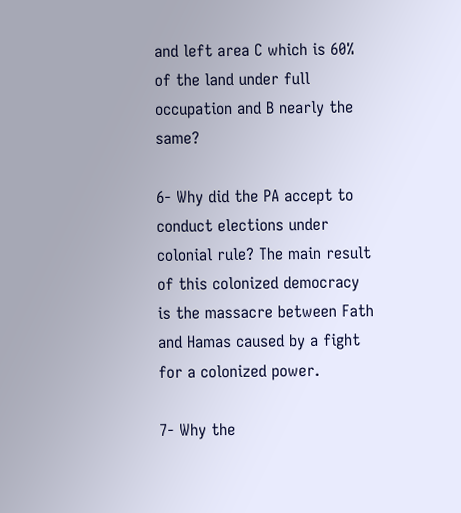and left area C which is 60% of the land under full occupation and B nearly the same?

6- Why did the PA accept to conduct elections under colonial rule? The main result of this colonized democracy is the massacre between Fath and Hamas caused by a fight for a colonized power.

7- Why the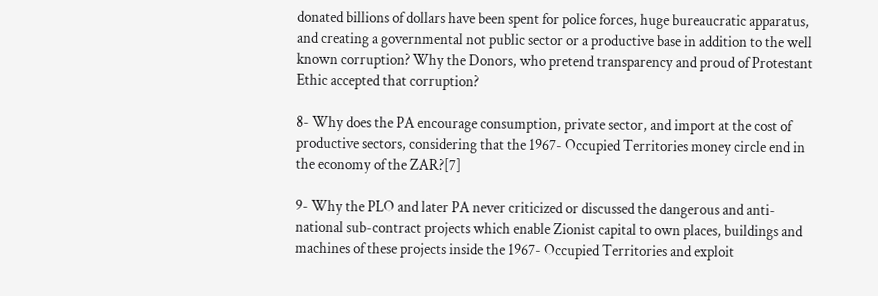donated billions of dollars have been spent for police forces, huge bureaucratic apparatus, and creating a governmental not public sector or a productive base in addition to the well known corruption? Why the Donors, who pretend transparency and proud of Protestant Ethic accepted that corruption?

8- Why does the PA encourage consumption, private sector, and import at the cost of productive sectors, considering that the 1967- Occupied Territories money circle end in the economy of the ZAR?[7]

9- Why the PLO and later PA never criticized or discussed the dangerous and anti-national sub-contract projects which enable Zionist capital to own places, buildings and machines of these projects inside the 1967- Occupied Territories and exploit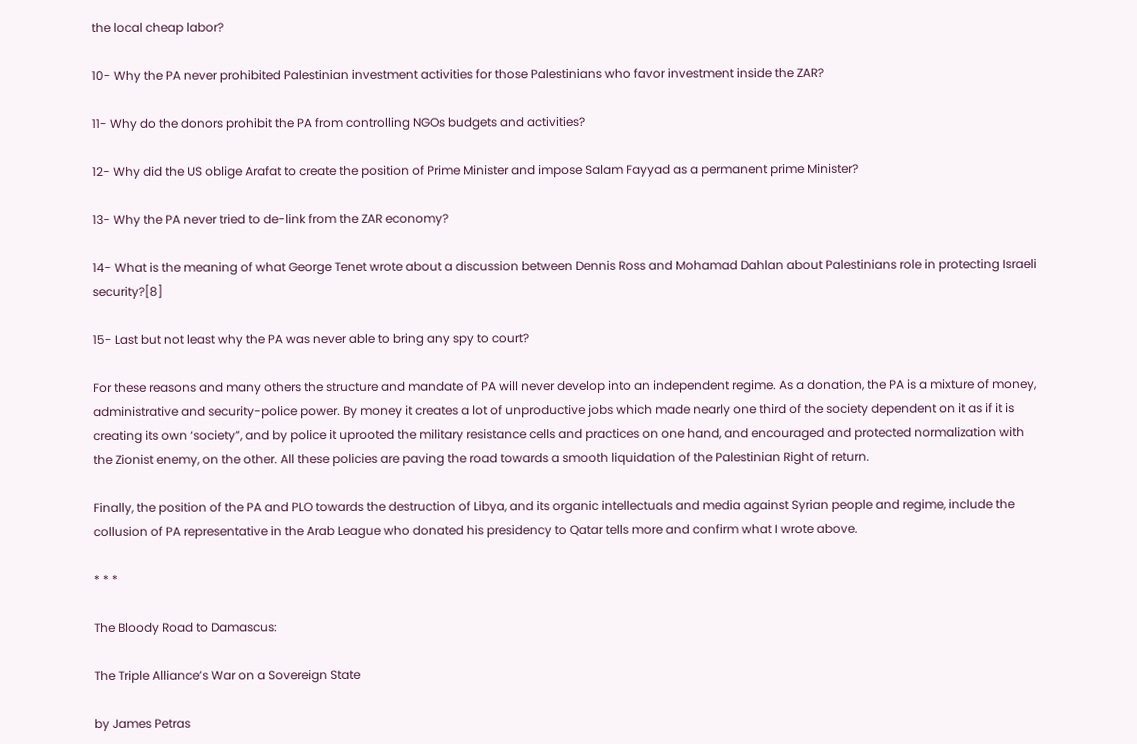the local cheap labor?

10- Why the PA never prohibited Palestinian investment activities for those Palestinians who favor investment inside the ZAR?

11- Why do the donors prohibit the PA from controlling NGOs budgets and activities?

12- Why did the US oblige Arafat to create the position of Prime Minister and impose Salam Fayyad as a permanent prime Minister?

13- Why the PA never tried to de-link from the ZAR economy?

14- What is the meaning of what George Tenet wrote about a discussion between Dennis Ross and Mohamad Dahlan about Palestinians role in protecting Israeli security?[8]

15- Last but not least why the PA was never able to bring any spy to court?

For these reasons and many others the structure and mandate of PA will never develop into an independent regime. As a donation, the PA is a mixture of money, administrative and security-police power. By money it creates a lot of unproductive jobs which made nearly one third of the society dependent on it as if it is creating its own ‘society”, and by police it uprooted the military resistance cells and practices on one hand, and encouraged and protected normalization with the Zionist enemy, on the other. All these policies are paving the road towards a smooth liquidation of the Palestinian Right of return.

Finally, the position of the PA and PLO towards the destruction of Libya, and its organic intellectuals and media against Syrian people and regime, include the collusion of PA representative in the Arab League who donated his presidency to Qatar tells more and confirm what I wrote above.

* * *

The Bloody Road to Damascus:

The Triple Alliance’s War on a Sovereign State

by James Petras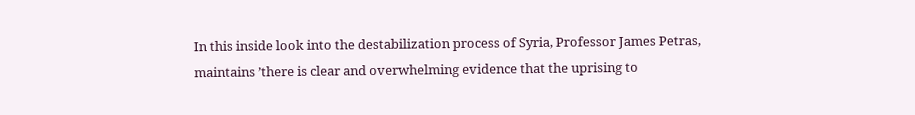In this inside look into the destabilization process of Syria, Professor James Petras, maintains ’there is clear and overwhelming evidence that the uprising to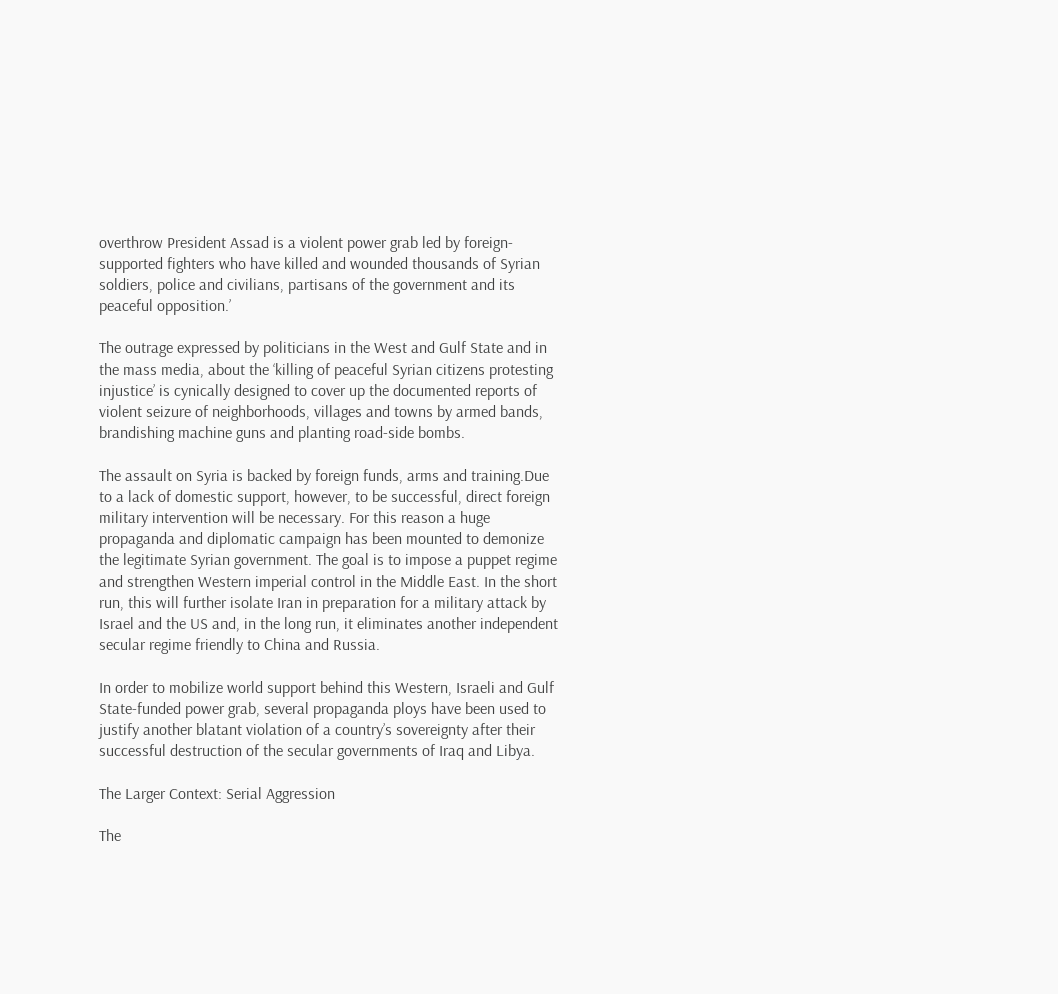overthrow President Assad is a violent power grab led by foreign-supported fighters who have killed and wounded thousands of Syrian soldiers, police and civilians, partisans of the government and its peaceful opposition.’

The outrage expressed by politicians in the West and Gulf State and in the mass media, about the ‘killing of peaceful Syrian citizens protesting injustice’ is cynically designed to cover up the documented reports of violent seizure of neighborhoods, villages and towns by armed bands, brandishing machine guns and planting road-side bombs.

The assault on Syria is backed by foreign funds, arms and training.Due to a lack of domestic support, however, to be successful, direct foreign military intervention will be necessary. For this reason a huge propaganda and diplomatic campaign has been mounted to demonize the legitimate Syrian government. The goal is to impose a puppet regime and strengthen Western imperial control in the Middle East. In the short run, this will further isolate Iran in preparation for a military attack by Israel and the US and, in the long run, it eliminates another independent secular regime friendly to China and Russia.

In order to mobilize world support behind this Western, Israeli and Gulf State-funded power grab, several propaganda ploys have been used to justify another blatant violation of a country’s sovereignty after their successful destruction of the secular governments of Iraq and Libya.

The Larger Context: Serial Aggression

The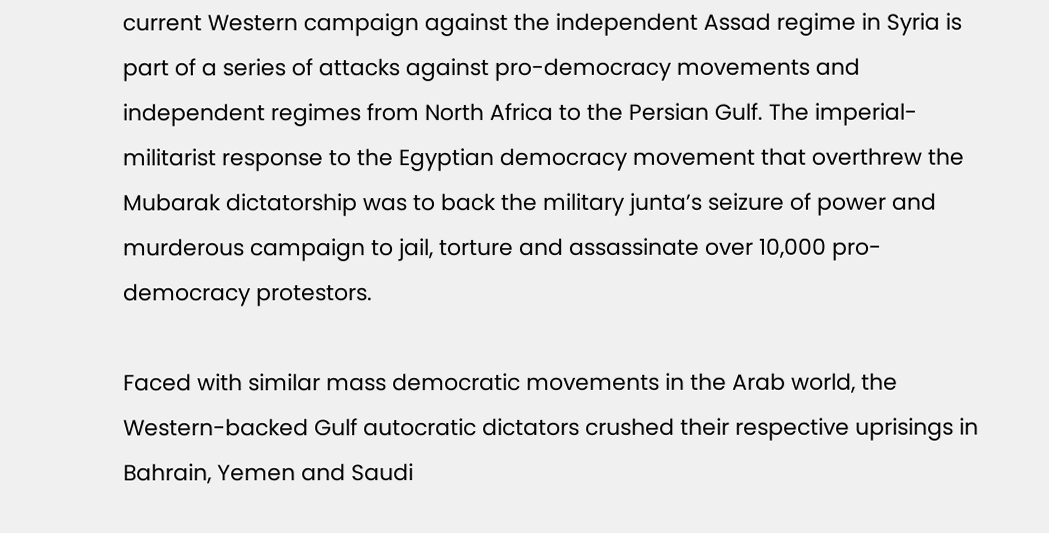current Western campaign against the independent Assad regime in Syria is part of a series of attacks against pro-democracy movements and independent regimes from North Africa to the Persian Gulf. The imperial-militarist response to the Egyptian democracy movement that overthrew the Mubarak dictatorship was to back the military junta’s seizure of power and murderous campaign to jail, torture and assassinate over 10,000 pro-democracy protestors.

Faced with similar mass democratic movements in the Arab world, the Western-backed Gulf autocratic dictators crushed their respective uprisings in Bahrain, Yemen and Saudi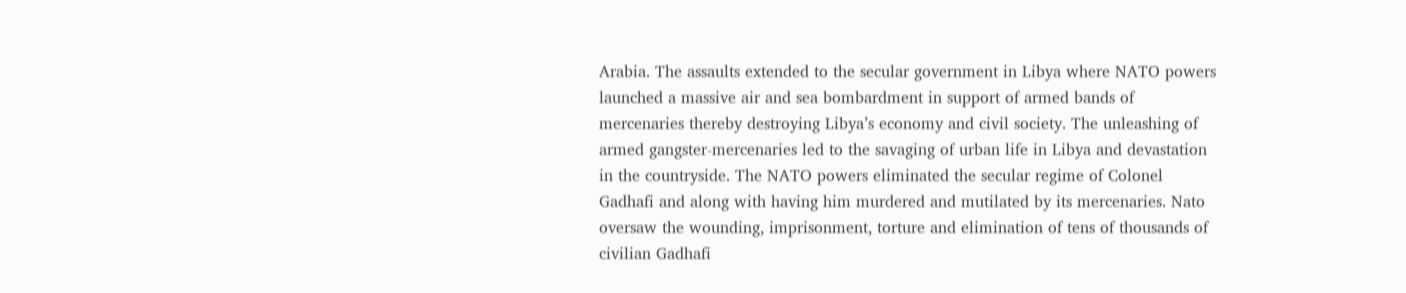Arabia. The assaults extended to the secular government in Libya where NATO powers launched a massive air and sea bombardment in support of armed bands of mercenaries thereby destroying Libya’s economy and civil society. The unleashing of armed gangster-mercenaries led to the savaging of urban life in Libya and devastation in the countryside. The NATO powers eliminated the secular regime of Colonel Gadhafi and along with having him murdered and mutilated by its mercenaries. Nato oversaw the wounding, imprisonment, torture and elimination of tens of thousands of civilian Gadhafi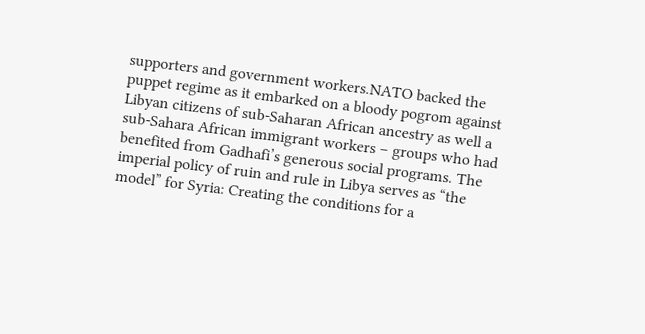supporters and government workers.NATO backed the puppet regime as it embarked on a bloody pogrom against Libyan citizens of sub-Saharan African ancestry as well a sub-Sahara African immigrant workers – groups who had benefited from Gadhafi’s generous social programs. The imperial policy of ruin and rule in Libya serves as “the model” for Syria: Creating the conditions for a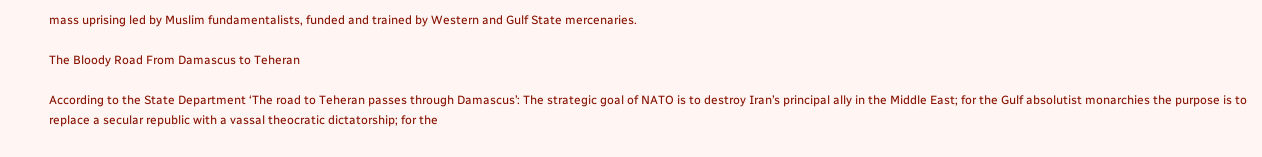mass uprising led by Muslim fundamentalists, funded and trained by Western and Gulf State mercenaries.

The Bloody Road From Damascus to Teheran

According to the State Department ‘The road to Teheran passes through Damascus’: The strategic goal of NATO is to destroy Iran’s principal ally in the Middle East; for the Gulf absolutist monarchies the purpose is to replace a secular republic with a vassal theocratic dictatorship; for the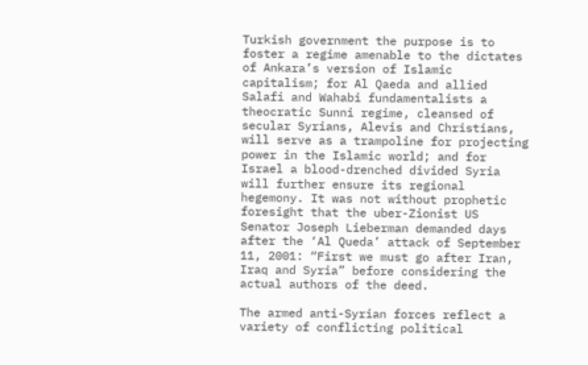Turkish government the purpose is to foster a regime amenable to the dictates of Ankara’s version of Islamic capitalism; for Al Qaeda and allied Salafi and Wahabi fundamentalists a theocratic Sunni regime, cleansed of secular Syrians, Alevis and Christians, will serve as a trampoline for projecting power in the Islamic world; and for Israel a blood-drenched divided Syria will further ensure its regional hegemony. It was not without prophetic foresight that the uber-Zionist US Senator Joseph Lieberman demanded days after the ‘Al Queda’ attack of September 11, 2001: “First we must go after Iran, Iraq and Syria” before considering the actual authors of the deed.

The armed anti-Syrian forces reflect a variety of conflicting political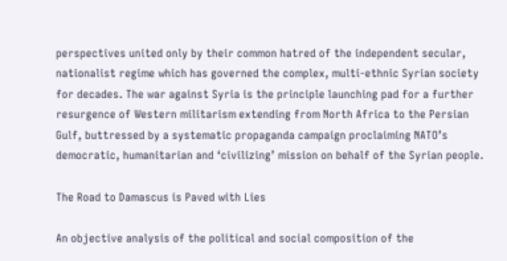perspectives united only by their common hatred of the independent secular, nationalist regime which has governed the complex, multi-ethnic Syrian society for decades. The war against Syria is the principle launching pad for a further resurgence of Western militarism extending from North Africa to the Persian Gulf, buttressed by a systematic propaganda campaign proclaiming NATO’s democratic, humanitarian and ‘civilizing’ mission on behalf of the Syrian people.

The Road to Damascus is Paved with Lies

An objective analysis of the political and social composition of the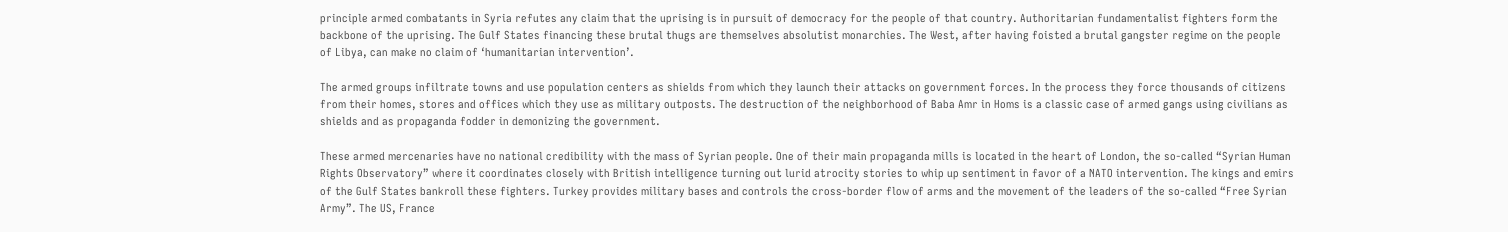principle armed combatants in Syria refutes any claim that the uprising is in pursuit of democracy for the people of that country. Authoritarian fundamentalist fighters form the backbone of the uprising. The Gulf States financing these brutal thugs are themselves absolutist monarchies. The West, after having foisted a brutal gangster regime on the people of Libya, can make no claim of ‘humanitarian intervention’.

The armed groups infiltrate towns and use population centers as shields from which they launch their attacks on government forces. In the process they force thousands of citizens from their homes, stores and offices which they use as military outposts. The destruction of the neighborhood of Baba Amr in Homs is a classic case of armed gangs using civilians as shields and as propaganda fodder in demonizing the government.

These armed mercenaries have no national credibility with the mass of Syrian people. One of their main propaganda mills is located in the heart of London, the so-called “Syrian Human Rights Observatory” where it coordinates closely with British intelligence turning out lurid atrocity stories to whip up sentiment in favor of a NATO intervention. The kings and emirs of the Gulf States bankroll these fighters. Turkey provides military bases and controls the cross-border flow of arms and the movement of the leaders of the so-called “Free Syrian Army”. The US, France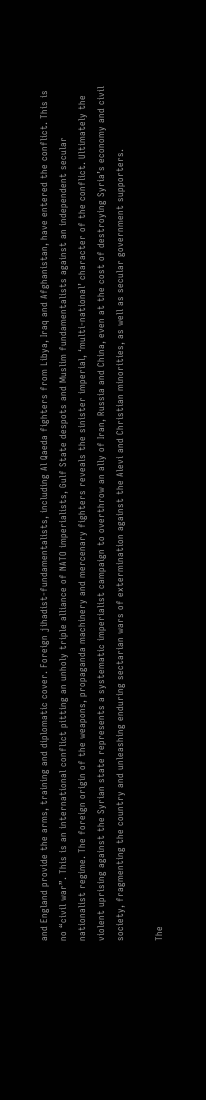and England provide the arms, training and diplomatic cover. Foreign jihadist-fundamentalists, including Al Qaeda fighters from Libya, Iraq and Afghanistan, have entered the conflict. This is no “civil war”. This is an international conflict pitting an unholy triple alliance of NATO imperialists, Gulf State despots and Muslim fundamentalists against an independent secular nationalist regime. The foreign origin of the weapons, propaganda machinery and mercenary fighters reveals the sinister imperial, ‘multi-national’ character of the conflict. Ultimately the violent uprising against the Syrian state represents a systematic imperialist campaign to overthrow an ally of Iran, Russia and China, even at the cost of destroying Syria’s economy and civil society, fragmenting the country and unleashing enduring sectarian wars of extermination against the Alevi and Christian minorities, as well as secular government supporters.

The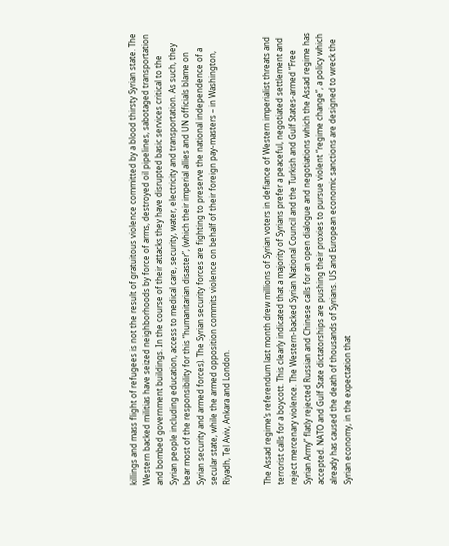killings and mass flight of refugees is not the result of gratuitous violence committed by a blood thirsty Syrian state. The Western backed militias have seized neighborhoods by force of arms, destroyed oil pipelines, sabotaged transportation and bombed government buildings. In the course of their attacks they have disrupted basic services critical to the Syrian people including education, access to medical care, security, water, electricity and transportation. As such, they bear most of the responsibility for this “humanitarian disaster”, (which their imperial allies and UN officials blame on Syrian security and armed forces). The Syrian security forces are fighting to preserve the national independence of a secular state, while the armed opposition commits violence on behalf of their foreign pay-masters – in Washington, Riyadh, Tel Aviv, Ankara and London.


The Assad regime’s referendum last month drew millions of Syrian voters in defiance of Western imperialist threats and terrorist calls for a boycott. This clearly indicated that a majority of Syrians prefer a peaceful, negotiated settlement and reject mercenary violence. The Western-backed Syrian National Council and the Turkish and Gulf States-armed “Free Syrian Army” flatly rejected Russian and Chinese calls for an open dialogue and negotiations which the Assad regime has accepted. NATO and Gulf State dictatorships are pushing their proxies to pursue violent “regime change”, a policy which already has caused the death of thousands of Syrians. US and European economic sanctions are designed to wreck the Syrian economy, in the expectation that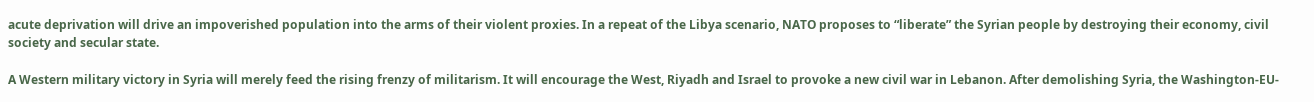acute deprivation will drive an impoverished population into the arms of their violent proxies. In a repeat of the Libya scenario, NATO proposes to “liberate” the Syrian people by destroying their economy, civil society and secular state.

A Western military victory in Syria will merely feed the rising frenzy of militarism. It will encourage the West, Riyadh and Israel to provoke a new civil war in Lebanon. After demolishing Syria, the Washington-EU-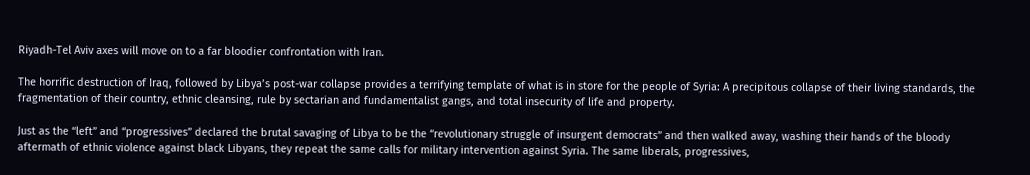Riyadh-Tel Aviv axes will move on to a far bloodier confrontation with Iran.

The horrific destruction of Iraq, followed by Libya’s post-war collapse provides a terrifying template of what is in store for the people of Syria: A precipitous collapse of their living standards, the fragmentation of their country, ethnic cleansing, rule by sectarian and fundamentalist gangs, and total insecurity of life and property.

Just as the “left” and “progressives” declared the brutal savaging of Libya to be the “revolutionary struggle of insurgent democrats” and then walked away, washing their hands of the bloody aftermath of ethnic violence against black Libyans, they repeat the same calls for military intervention against Syria. The same liberals, progressives,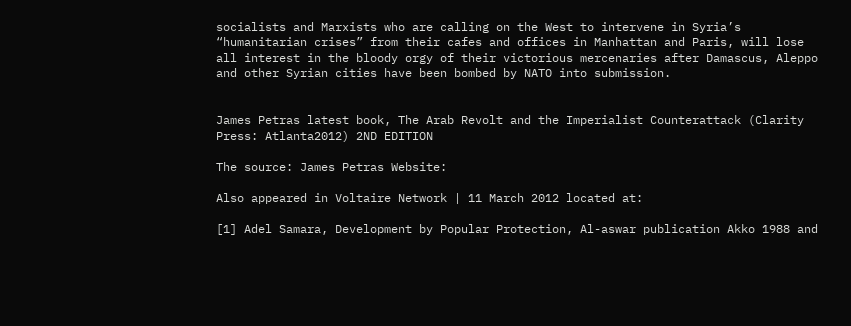socialists and Marxists who are calling on the West to intervene in Syria’s “humanitarian crises” from their cafes and offices in Manhattan and Paris, will lose all interest in the bloody orgy of their victorious mercenaries after Damascus, Aleppo and other Syrian cities have been bombed by NATO into submission.


James Petras latest book, The Arab Revolt and the Imperialist Counterattack (Clarity Press: Atlanta2012) 2ND EDITION

The source: James Petras Website:

Also appeared in Voltaire Network | 11 March 2012 located at:

[1] Adel Samara, Development by Popular Protection, Al-aswar publication Akko 1988 and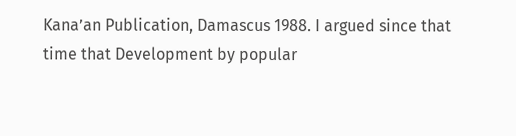Kana’an Publication, Damascus 1988. I argued since that time that Development by popular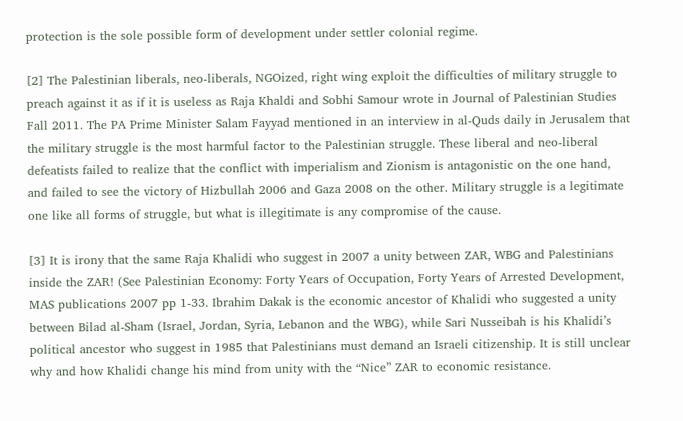protection is the sole possible form of development under settler colonial regime.

[2] The Palestinian liberals, neo-liberals, NGOized, right wing exploit the difficulties of military struggle to preach against it as if it is useless as Raja Khaldi and Sobhi Samour wrote in Journal of Palestinian Studies Fall 2011. The PA Prime Minister Salam Fayyad mentioned in an interview in al-Quds daily in Jerusalem that the military struggle is the most harmful factor to the Palestinian struggle. These liberal and neo-liberal defeatists failed to realize that the conflict with imperialism and Zionism is antagonistic on the one hand, and failed to see the victory of Hizbullah 2006 and Gaza 2008 on the other. Military struggle is a legitimate one like all forms of struggle, but what is illegitimate is any compromise of the cause.

[3] It is irony that the same Raja Khalidi who suggest in 2007 a unity between ZAR, WBG and Palestinians inside the ZAR! (See Palestinian Economy: Forty Years of Occupation, Forty Years of Arrested Development, MAS publications 2007 pp 1-33. Ibrahim Dakak is the economic ancestor of Khalidi who suggested a unity between Bilad al-Sham (Israel, Jordan, Syria, Lebanon and the WBG), while Sari Nusseibah is his Khalidi’s political ancestor who suggest in 1985 that Palestinians must demand an Israeli citizenship. It is still unclear why and how Khalidi change his mind from unity with the “Nice” ZAR to economic resistance.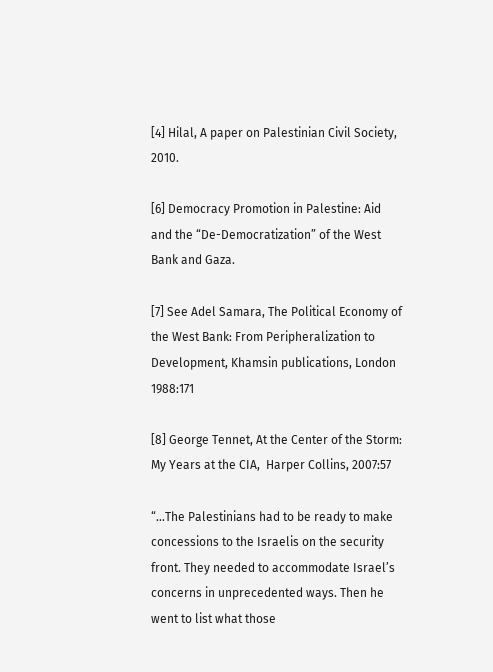[4] Hilal, A paper on Palestinian Civil Society, 2010.

[6] Democracy Promotion in Palestine: Aid and the “De-Democratization” of the West Bank and Gaza.

[7] See Adel Samara, The Political Economy of the West Bank: From Peripheralization to Development, Khamsin publications, London 1988:171

[8] George Tennet, At the Center of the Storm: My Years at the CIA,  Harper Collins, 2007:57

“…The Palestinians had to be ready to make concessions to the Israelis on the security front. They needed to accommodate Israel’s concerns in unprecedented ways. Then he went to list what those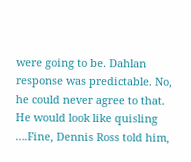were going to be. Dahlan response was predictable. No, he could never agree to that. He would look like quisling ….Fine, Dennis Ross told him,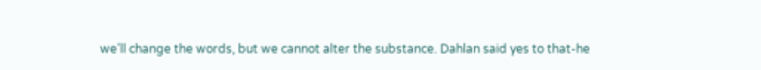we’ll change the words, but we cannot alter the substance. Dahlan said yes to that-he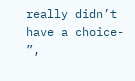really didn’t have a choice- ”,